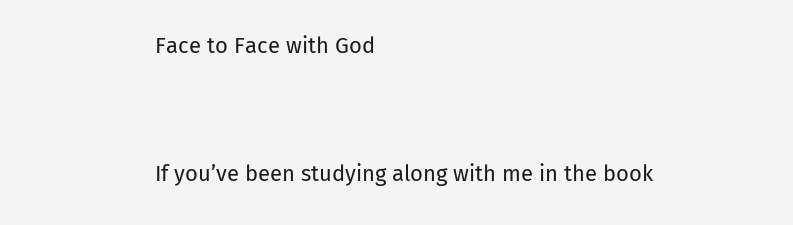Face to Face with God


If you’ve been studying along with me in the book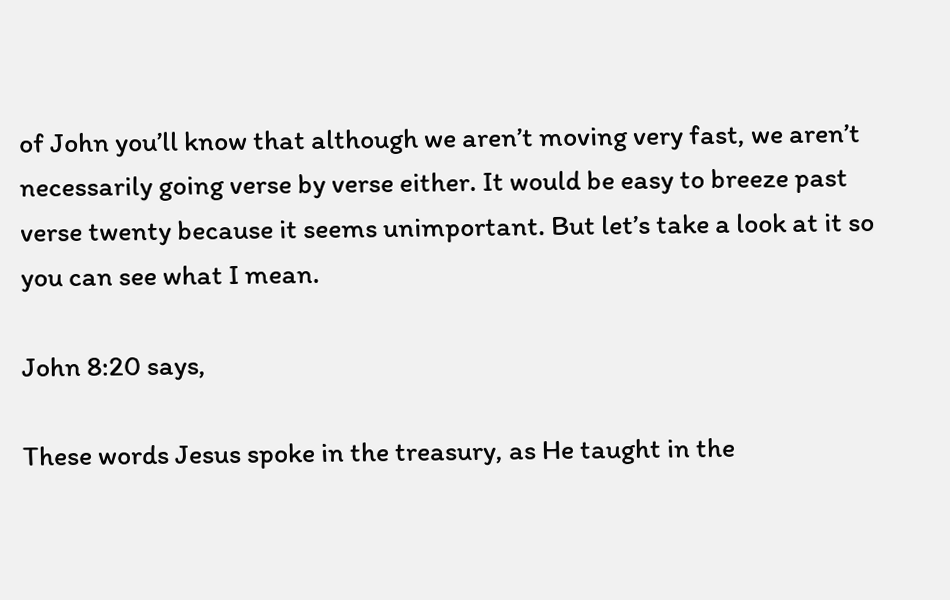of John you’ll know that although we aren’t moving very fast, we aren’t necessarily going verse by verse either. It would be easy to breeze past verse twenty because it seems unimportant. But let’s take a look at it so you can see what I mean.

John 8:20 says,

These words Jesus spoke in the treasury, as He taught in the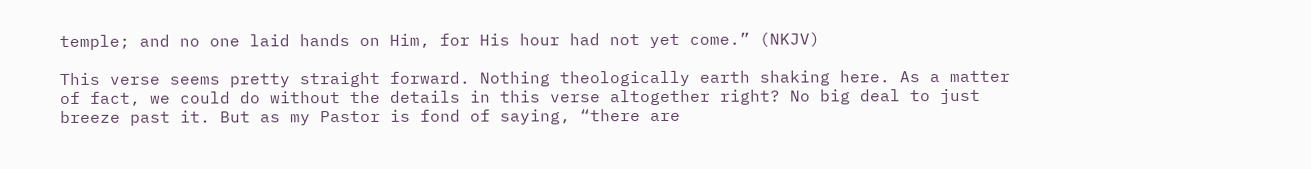temple; and no one laid hands on Him, for His hour had not yet come.” (NKJV)

This verse seems pretty straight forward. Nothing theologically earth shaking here. As a matter of fact, we could do without the details in this verse altogether right? No big deal to just breeze past it. But as my Pastor is fond of saying, “there are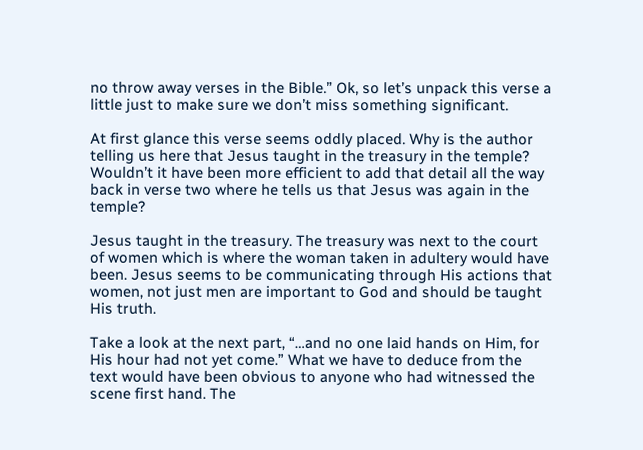no throw away verses in the Bible.” Ok, so let’s unpack this verse a little just to make sure we don’t miss something significant.

At first glance this verse seems oddly placed. Why is the author telling us here that Jesus taught in the treasury in the temple? Wouldn’t it have been more efficient to add that detail all the way back in verse two where he tells us that Jesus was again in the temple?

Jesus taught in the treasury. The treasury was next to the court of women which is where the woman taken in adultery would have been. Jesus seems to be communicating through His actions that women, not just men are important to God and should be taught His truth.

Take a look at the next part, “…and no one laid hands on Him, for His hour had not yet come.” What we have to deduce from the text would have been obvious to anyone who had witnessed the scene first hand. The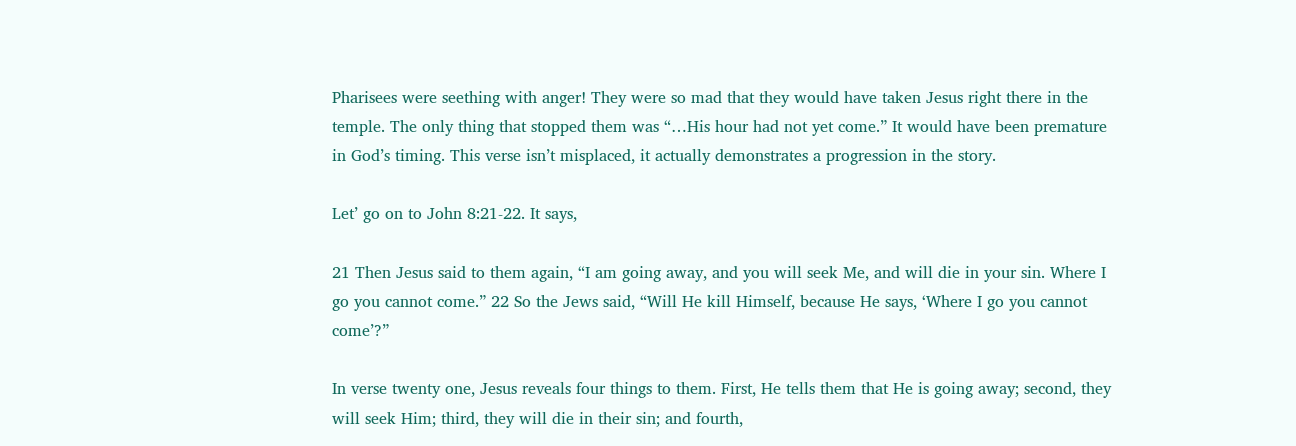Pharisees were seething with anger! They were so mad that they would have taken Jesus right there in the temple. The only thing that stopped them was “…His hour had not yet come.” It would have been premature in God’s timing. This verse isn’t misplaced, it actually demonstrates a progression in the story.

Let’ go on to John 8:21-22. It says,

21 Then Jesus said to them again, “I am going away, and you will seek Me, and will die in your sin. Where I go you cannot come.” 22 So the Jews said, “Will He kill Himself, because He says, ‘Where I go you cannot come’?”

In verse twenty one, Jesus reveals four things to them. First, He tells them that He is going away; second, they will seek Him; third, they will die in their sin; and fourth,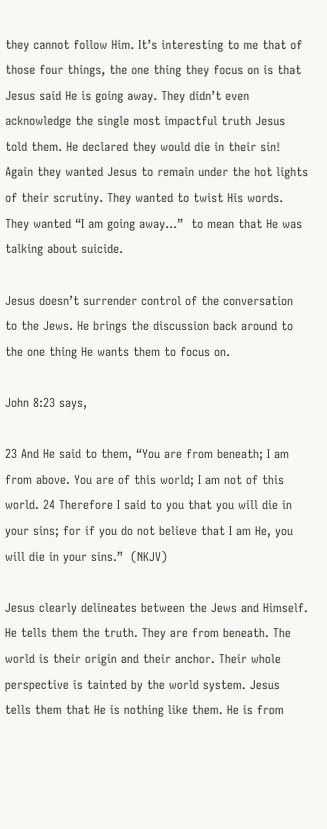they cannot follow Him. It’s interesting to me that of those four things, the one thing they focus on is that Jesus said He is going away. They didn’t even acknowledge the single most impactful truth Jesus told them. He declared they would die in their sin! Again they wanted Jesus to remain under the hot lights of their scrutiny. They wanted to twist His words. They wanted “I am going away…”  to mean that He was talking about suicide.

Jesus doesn’t surrender control of the conversation to the Jews. He brings the discussion back around to the one thing He wants them to focus on.

John 8:23 says,

23 And He said to them, “You are from beneath; I am from above. You are of this world; I am not of this world. 24 Therefore I said to you that you will die in your sins; for if you do not believe that I am He, you will die in your sins.”  (NKJV)

Jesus clearly delineates between the Jews and Himself. He tells them the truth. They are from beneath. The world is their origin and their anchor. Their whole perspective is tainted by the world system. Jesus tells them that He is nothing like them. He is from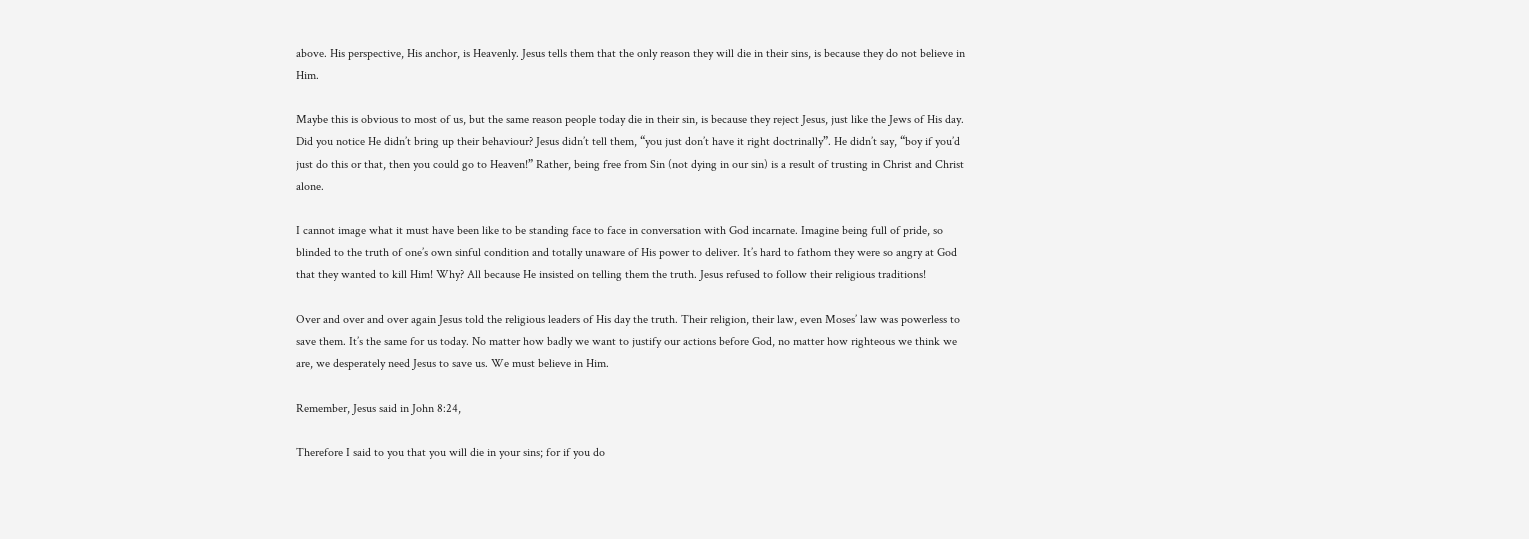above. His perspective, His anchor, is Heavenly. Jesus tells them that the only reason they will die in their sins, is because they do not believe in Him.

Maybe this is obvious to most of us, but the same reason people today die in their sin, is because they reject Jesus, just like the Jews of His day. Did you notice He didn’t bring up their behaviour? Jesus didn’t tell them, “you just don’t have it right doctrinally”. He didn’t say, “boy if you’d just do this or that, then you could go to Heaven!” Rather, being free from Sin (not dying in our sin) is a result of trusting in Christ and Christ alone.

I cannot image what it must have been like to be standing face to face in conversation with God incarnate. Imagine being full of pride, so blinded to the truth of one’s own sinful condition and totally unaware of His power to deliver. It’s hard to fathom they were so angry at God that they wanted to kill Him! Why? All because He insisted on telling them the truth. Jesus refused to follow their religious traditions!

Over and over and over again Jesus told the religious leaders of His day the truth. Their religion, their law, even Moses’ law was powerless to save them. It’s the same for us today. No matter how badly we want to justify our actions before God, no matter how righteous we think we are, we desperately need Jesus to save us. We must believe in Him.

Remember, Jesus said in John 8:24,

Therefore I said to you that you will die in your sins; for if you do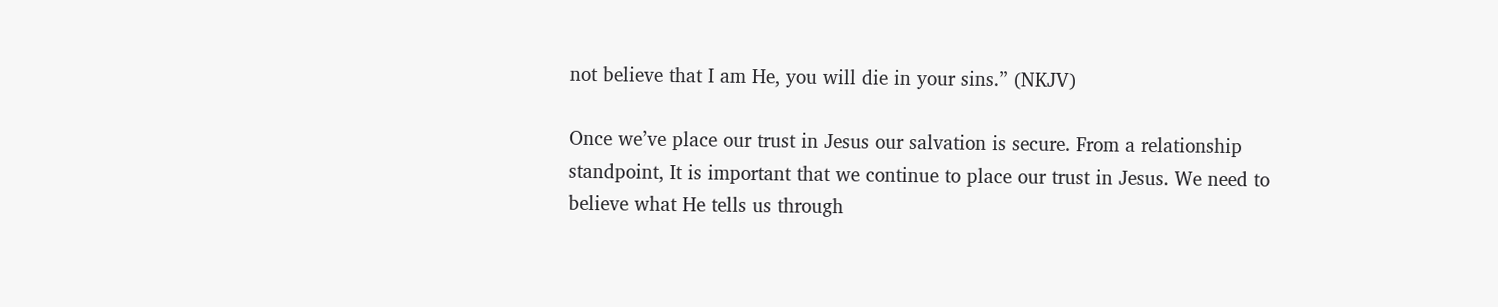not believe that I am He, you will die in your sins.” (NKJV)

Once we’ve place our trust in Jesus our salvation is secure. From a relationship standpoint, It is important that we continue to place our trust in Jesus. We need to believe what He tells us through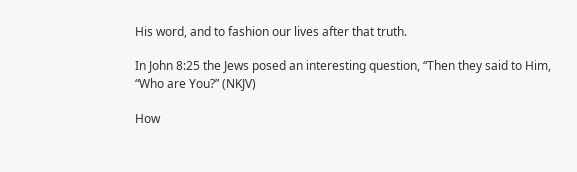His word, and to fashion our lives after that truth.

In John 8:25 the Jews posed an interesting question, “Then they said to Him, “Who are You?” (NKJV)

How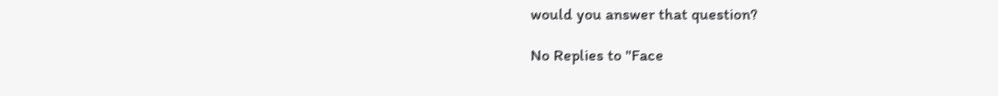would you answer that question?

No Replies to "Face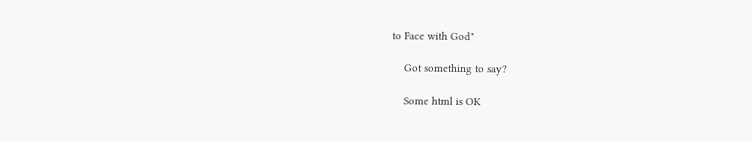to Face with God"

    Got something to say?

    Some html is OK